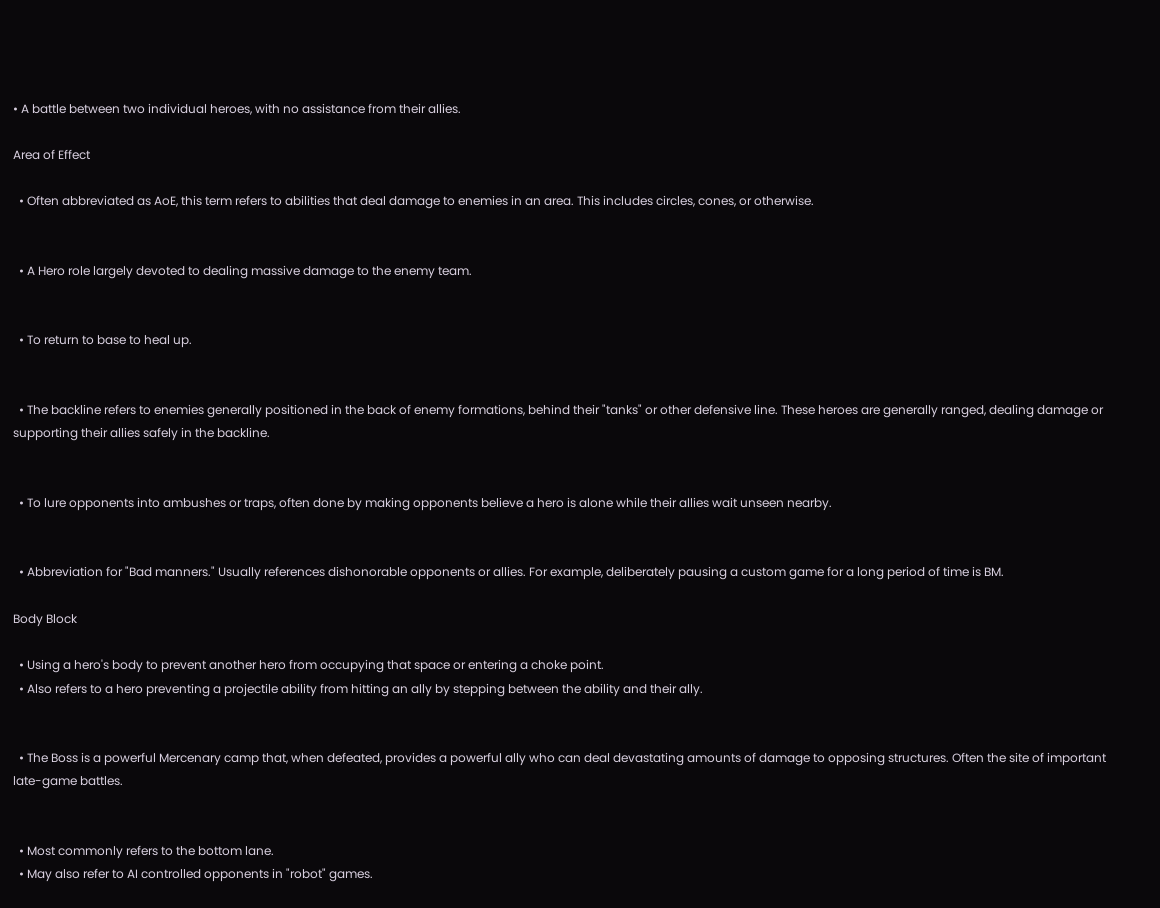• A battle between two individual heroes, with no assistance from their allies.

Area of Effect

  • Often abbreviated as AoE, this term refers to abilities that deal damage to enemies in an area. This includes circles, cones, or otherwise.


  • A Hero role largely devoted to dealing massive damage to the enemy team.


  • To return to base to heal up.


  • The backline refers to enemies generally positioned in the back of enemy formations, behind their "tanks" or other defensive line. These heroes are generally ranged, dealing damage or supporting their allies safely in the backline.


  • To lure opponents into ambushes or traps, often done by making opponents believe a hero is alone while their allies wait unseen nearby.


  • Abbreviation for "Bad manners." Usually references dishonorable opponents or allies. For example, deliberately pausing a custom game for a long period of time is BM.

Body Block

  • Using a hero's body to prevent another hero from occupying that space or entering a choke point.
  • Also refers to a hero preventing a projectile ability from hitting an ally by stepping between the ability and their ally.


  • The Boss is a powerful Mercenary camp that, when defeated, provides a powerful ally who can deal devastating amounts of damage to opposing structures. Often the site of important late-game battles.


  • Most commonly refers to the bottom lane.
  • May also refer to AI controlled opponents in "robot" games.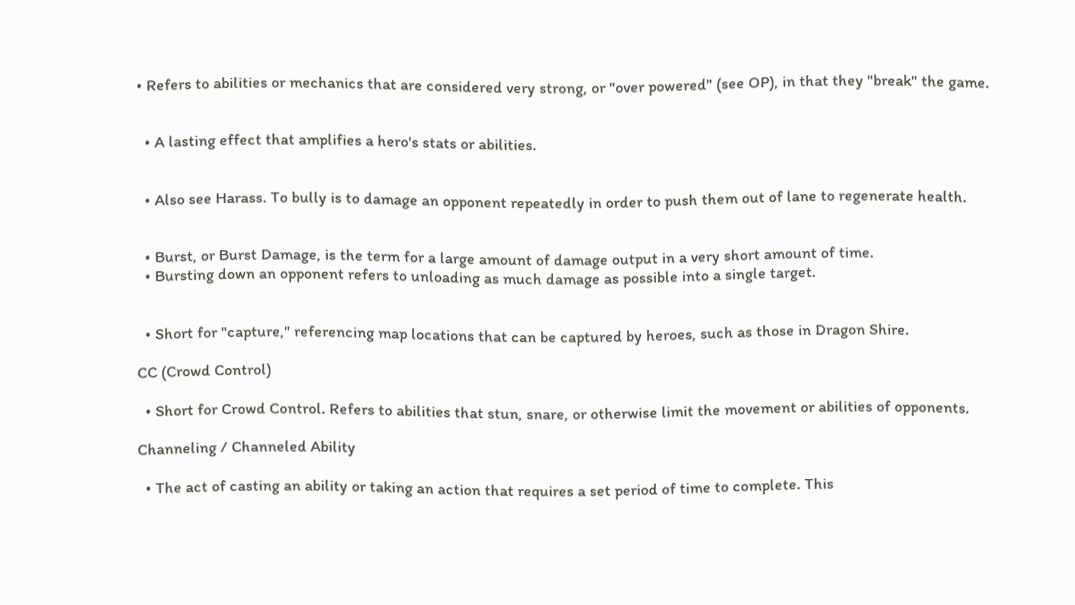• Refers to abilities or mechanics that are considered very strong, or "over powered" (see OP), in that they "break" the game.


  • A lasting effect that amplifies a hero's stats or abilities.


  • Also see Harass. To bully is to damage an opponent repeatedly in order to push them out of lane to regenerate health.


  • Burst, or Burst Damage, is the term for a large amount of damage output in a very short amount of time.
  • Bursting down an opponent refers to unloading as much damage as possible into a single target.


  • Short for "capture," referencing map locations that can be captured by heroes, such as those in Dragon Shire.

CC (Crowd Control)

  • Short for Crowd Control. Refers to abilities that stun, snare, or otherwise limit the movement or abilities of opponents.

Channeling / Channeled Ability

  • The act of casting an ability or taking an action that requires a set period of time to complete. This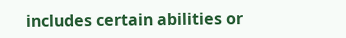includes certain abilities or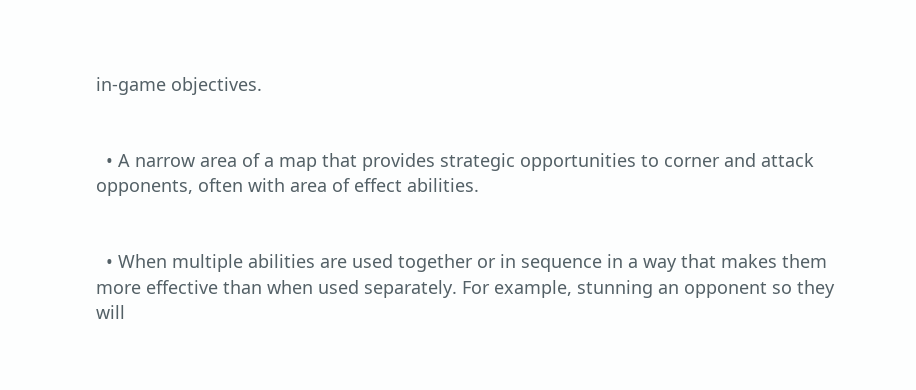in-game objectives.


  • A narrow area of a map that provides strategic opportunities to corner and attack opponents, often with area of effect abilities.


  • When multiple abilities are used together or in sequence in a way that makes them more effective than when used separately. For example, stunning an opponent so they will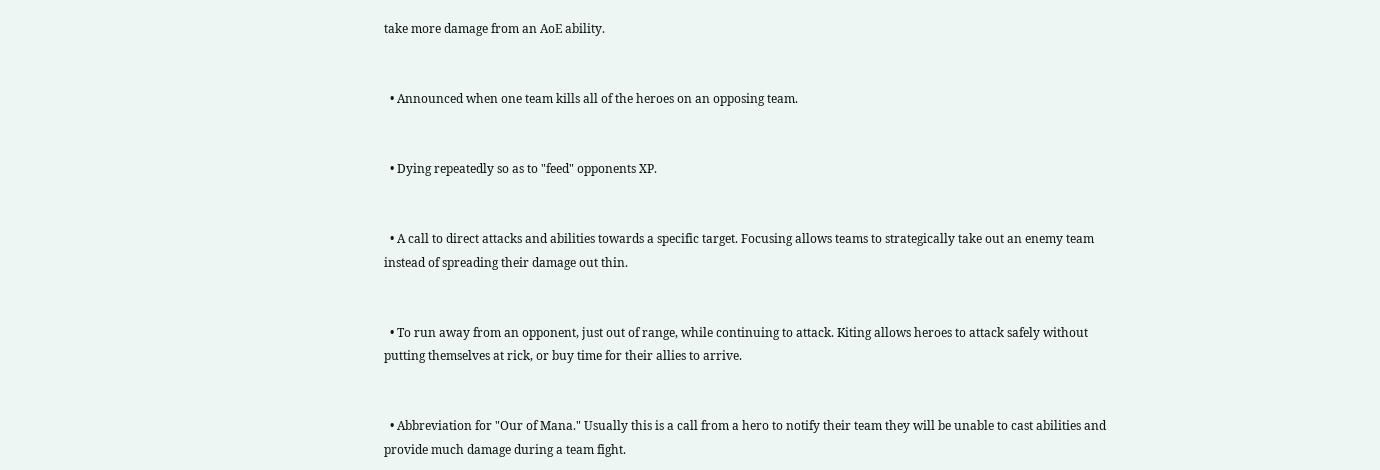take more damage from an AoE ability.


  • Announced when one team kills all of the heroes on an opposing team.


  • Dying repeatedly so as to "feed" opponents XP.


  • A call to direct attacks and abilities towards a specific target. Focusing allows teams to strategically take out an enemy team instead of spreading their damage out thin.


  • To run away from an opponent, just out of range, while continuing to attack. Kiting allows heroes to attack safely without putting themselves at rick, or buy time for their allies to arrive.


  • Abbreviation for "Our of Mana." Usually this is a call from a hero to notify their team they will be unable to cast abilities and provide much damage during a team fight.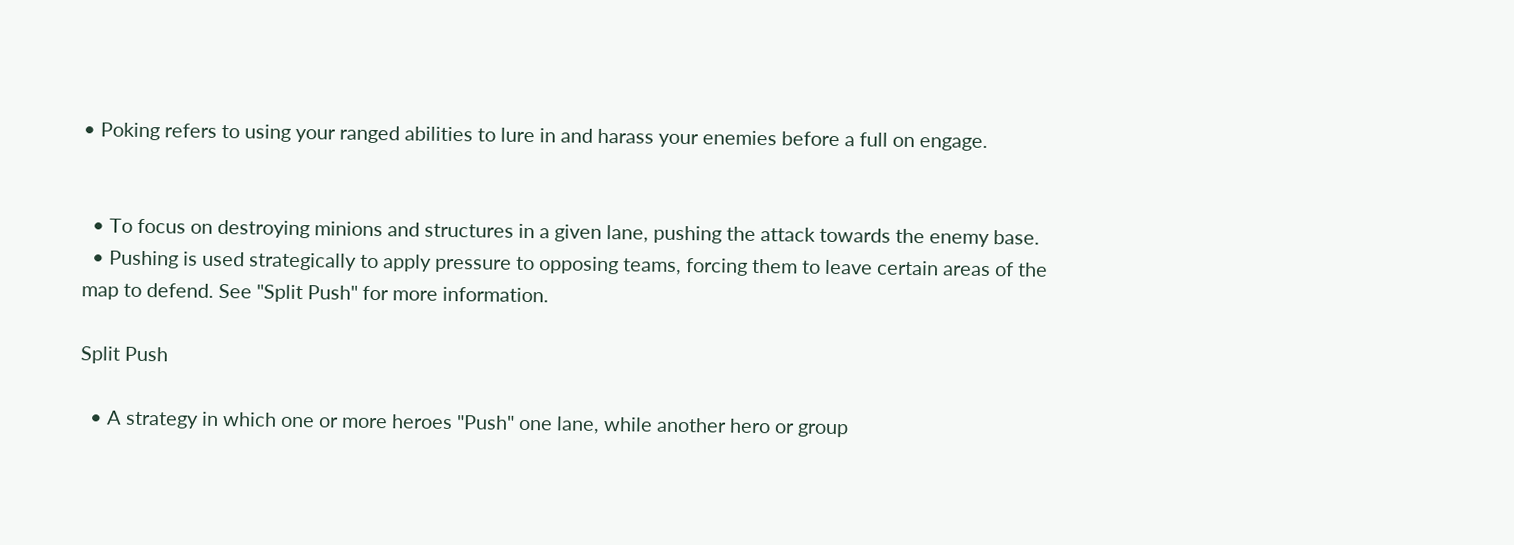• Poking refers to using your ranged abilities to lure in and harass your enemies before a full on engage.


  • To focus on destroying minions and structures in a given lane, pushing the attack towards the enemy base.
  • Pushing is used strategically to apply pressure to opposing teams, forcing them to leave certain areas of the map to defend. See "Split Push" for more information.

Split Push

  • A strategy in which one or more heroes "Push" one lane, while another hero or group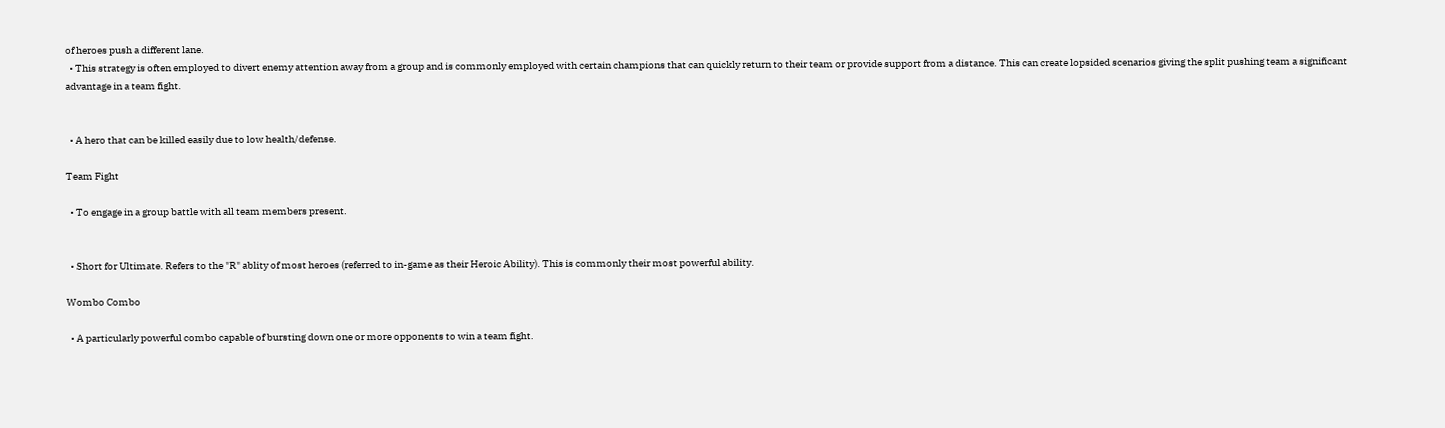of heroes push a different lane.
  • This strategy is often employed to divert enemy attention away from a group and is commonly employed with certain champions that can quickly return to their team or provide support from a distance. This can create lopsided scenarios giving the split pushing team a significant advantage in a team fight.


  • A hero that can be killed easily due to low health/defense.

Team Fight

  • To engage in a group battle with all team members present.


  • Short for Ultimate. Refers to the "R" ablity of most heroes (referred to in-game as their Heroic Ability). This is commonly their most powerful ability.

Wombo Combo

  • A particularly powerful combo capable of bursting down one or more opponents to win a team fight.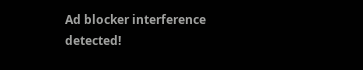Ad blocker interference detected!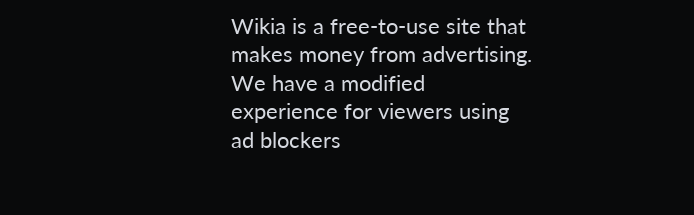Wikia is a free-to-use site that makes money from advertising. We have a modified experience for viewers using ad blockers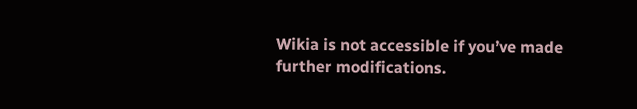Wikia is not accessible if you’ve made further modifications.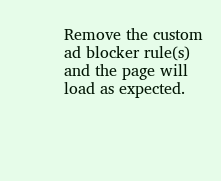Remove the custom ad blocker rule(s) and the page will load as expected.